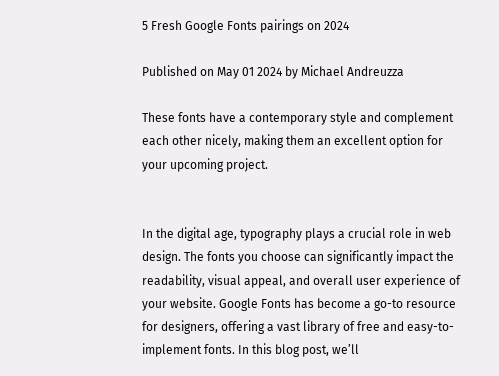5 Fresh Google Fonts pairings on 2024

Published on May 01 2024 by Michael Andreuzza

These fonts have a contemporary style and complement each other nicely, making them an excellent option for your upcoming project.


In the digital age, typography plays a crucial role in web design. The fonts you choose can significantly impact the readability, visual appeal, and overall user experience of your website. Google Fonts has become a go-to resource for designers, offering a vast library of free and easy-to-implement fonts. In this blog post, we’ll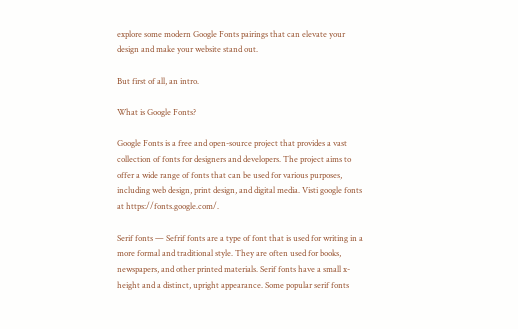explore some modern Google Fonts pairings that can elevate your design and make your website stand out.

But first of all, an intro.

What is Google Fonts?

Google Fonts is a free and open-source project that provides a vast collection of fonts for designers and developers. The project aims to offer a wide range of fonts that can be used for various purposes, including web design, print design, and digital media. Visti google fonts at https://fonts.google.com/.

Serif fonts — Sefrif fonts are a type of font that is used for writing in a more formal and traditional style. They are often used for books, newspapers, and other printed materials. Serif fonts have a small x-height and a distinct, upright appearance. Some popular serif fonts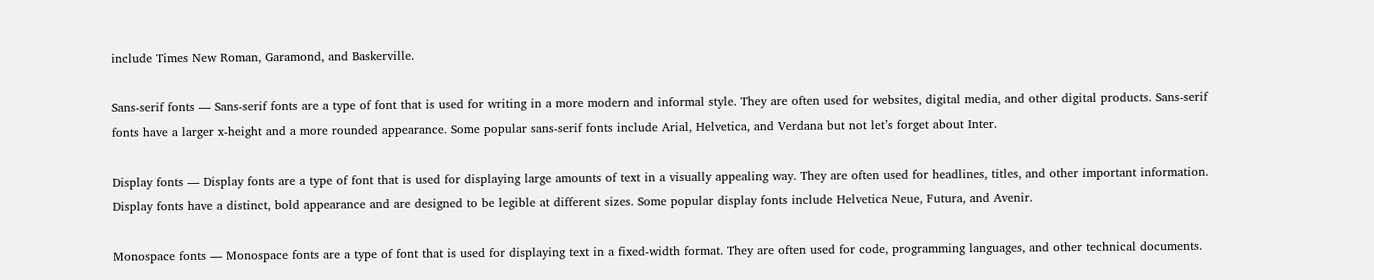include Times New Roman, Garamond, and Baskerville.

Sans-serif fonts — Sans-serif fonts are a type of font that is used for writing in a more modern and informal style. They are often used for websites, digital media, and other digital products. Sans-serif fonts have a larger x-height and a more rounded appearance. Some popular sans-serif fonts include Arial, Helvetica, and Verdana but not let’s forget about Inter.

Display fonts — Display fonts are a type of font that is used for displaying large amounts of text in a visually appealing way. They are often used for headlines, titles, and other important information. Display fonts have a distinct, bold appearance and are designed to be legible at different sizes. Some popular display fonts include Helvetica Neue, Futura, and Avenir.

Monospace fonts — Monospace fonts are a type of font that is used for displaying text in a fixed-width format. They are often used for code, programming languages, and other technical documents.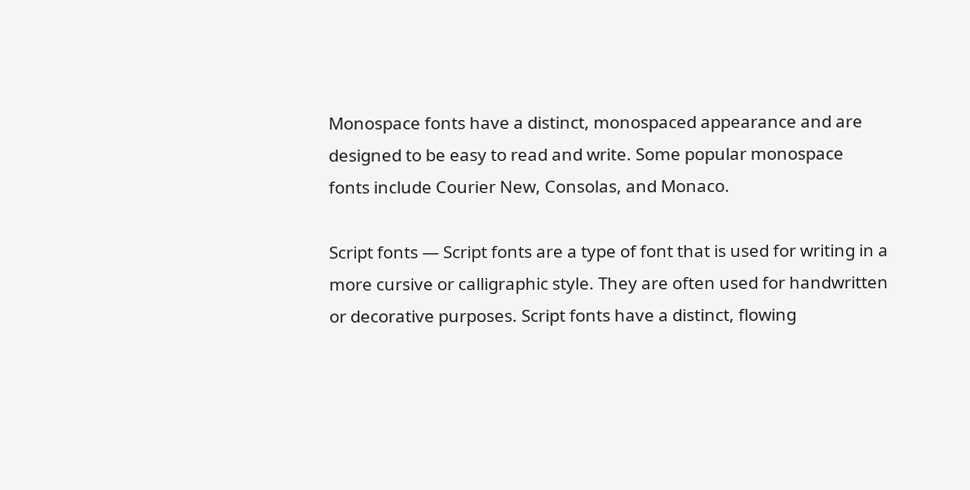Monospace fonts have a distinct, monospaced appearance and are designed to be easy to read and write. Some popular monospace fonts include Courier New, Consolas, and Monaco.

Script fonts — Script fonts are a type of font that is used for writing in a more cursive or calligraphic style. They are often used for handwritten or decorative purposes. Script fonts have a distinct, flowing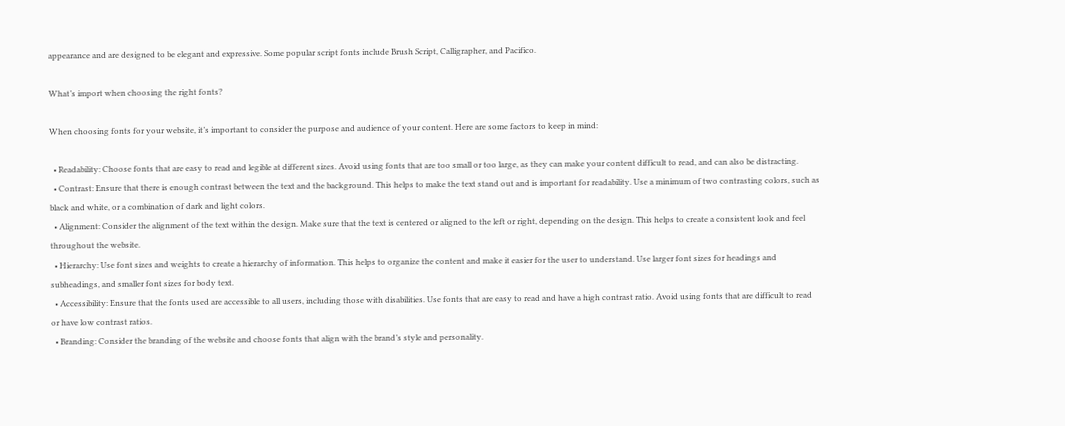appearance and are designed to be elegant and expressive. Some popular script fonts include Brush Script, Calligrapher, and Pacifico.

What’s import when choosing the right fonts?

When choosing fonts for your website, it’s important to consider the purpose and audience of your content. Here are some factors to keep in mind:

  • Readability: Choose fonts that are easy to read and legible at different sizes. Avoid using fonts that are too small or too large, as they can make your content difficult to read, and can also be distracting.
  • Contrast: Ensure that there is enough contrast between the text and the background. This helps to make the text stand out and is important for readability. Use a minimum of two contrasting colors, such as black and white, or a combination of dark and light colors.
  • Alignment: Consider the alignment of the text within the design. Make sure that the text is centered or aligned to the left or right, depending on the design. This helps to create a consistent look and feel throughout the website.
  • Hierarchy: Use font sizes and weights to create a hierarchy of information. This helps to organize the content and make it easier for the user to understand. Use larger font sizes for headings and subheadings, and smaller font sizes for body text.
  • Accessibility: Ensure that the fonts used are accessible to all users, including those with disabilities. Use fonts that are easy to read and have a high contrast ratio. Avoid using fonts that are difficult to read or have low contrast ratios.
  • Branding: Consider the branding of the website and choose fonts that align with the brand’s style and personality.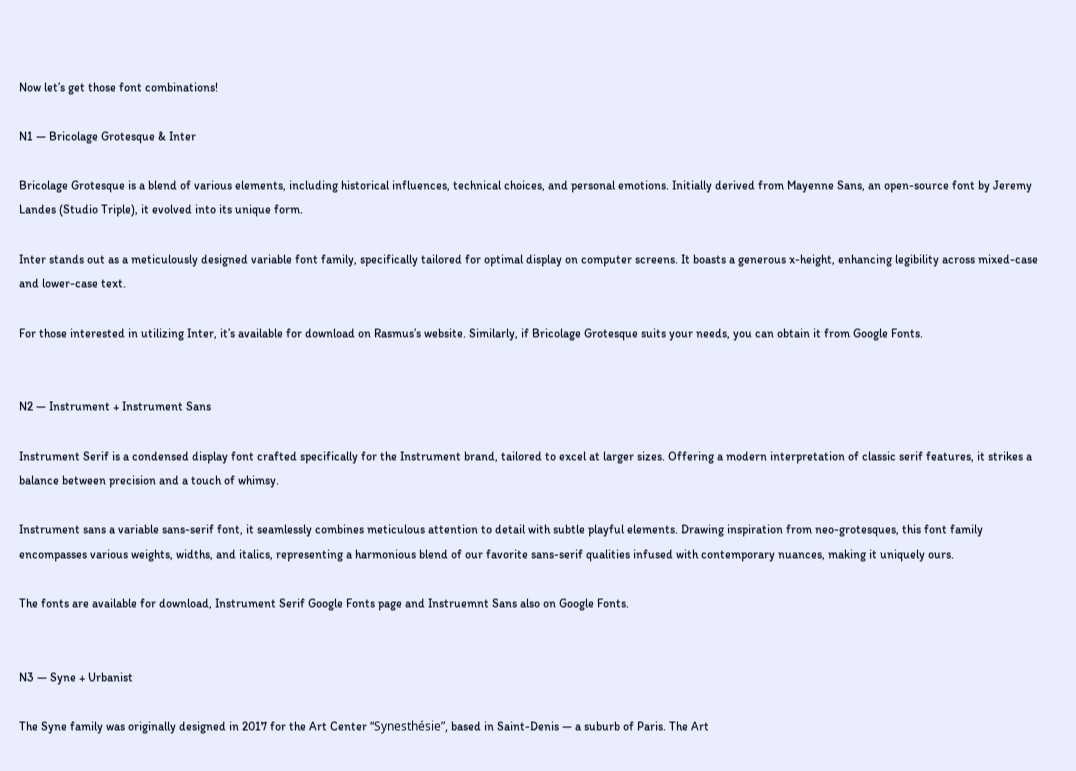Now let’s get those font combinations!

N1 — Bricolage Grotesque & Inter

Bricolage Grotesque is a blend of various elements, including historical influences, technical choices, and personal emotions. Initially derived from Mayenne Sans, an open-source font by Jeremy Landes (Studio Triple), it evolved into its unique form.

Inter stands out as a meticulously designed variable font family, specifically tailored for optimal display on computer screens. It boasts a generous x-height, enhancing legibility across mixed-case and lower-case text.

For those interested in utilizing Inter, it’s available for download on Rasmus’s website. Similarly, if Bricolage Grotesque suits your needs, you can obtain it from Google Fonts.


N2 — Instrument + Instrument Sans

Instrument Serif is a condensed display font crafted specifically for the Instrument brand, tailored to excel at larger sizes. Offering a modern interpretation of classic serif features, it strikes a balance between precision and a touch of whimsy.

Instrument sans a variable sans-serif font, it seamlessly combines meticulous attention to detail with subtle playful elements. Drawing inspiration from neo-grotesques, this font family encompasses various weights, widths, and italics, representing a harmonious blend of our favorite sans-serif qualities infused with contemporary nuances, making it uniquely ours.

The fonts are available for download, Instrument Serif Google Fonts page and Instruemnt Sans also on Google Fonts.


N3 — Syne + Urbanist

The Syne family was originally designed in 2017 for the Art Center “Synesthésie”, based in Saint-Denis — a suburb of Paris. The Art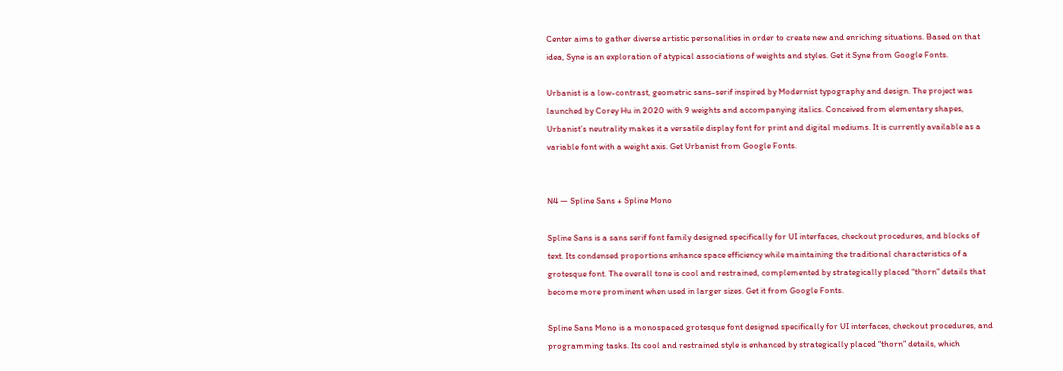Center aims to gather diverse artistic personalities in order to create new and enriching situations. Based on that idea, Syne is an exploration of atypical associations of weights and styles. Get it Syne from Google Fonts.

Urbanist is a low-contrast, geometric sans-serif inspired by Modernist typography and design. The project was launched by Corey Hu in 2020 with 9 weights and accompanying italics. Conceived from elementary shapes, Urbanist’s neutrality makes it a versatile display font for print and digital mediums. It is currently available as a variable font with a weight axis. Get Urbanist from Google Fonts.


N4 — Spline Sans + Spline Mono

Spline Sans is a sans serif font family designed specifically for UI interfaces, checkout procedures, and blocks of text. Its condensed proportions enhance space efficiency while maintaining the traditional characteristics of a grotesque font. The overall tone is cool and restrained, complemented by strategically placed “thorn” details that become more prominent when used in larger sizes. Get it from Google Fonts.

Spline Sans Mono is a monospaced grotesque font designed specifically for UI interfaces, checkout procedures, and programming tasks. Its cool and restrained style is enhanced by strategically placed “thorn” details, which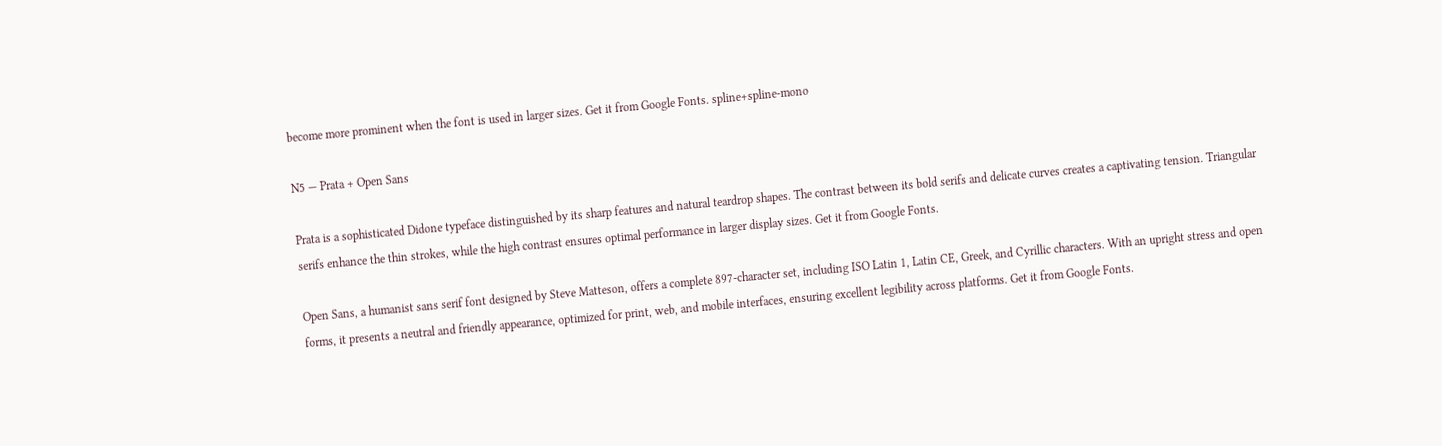become more prominent when the font is used in larger sizes. Get it from Google Fonts. spline+spline-mono

N5 — Prata + Open Sans

Prata is a sophisticated Didone typeface distinguished by its sharp features and natural teardrop shapes. The contrast between its bold serifs and delicate curves creates a captivating tension. Triangular serifs enhance the thin strokes, while the high contrast ensures optimal performance in larger display sizes. Get it from Google Fonts.

Open Sans, a humanist sans serif font designed by Steve Matteson, offers a complete 897-character set, including ISO Latin 1, Latin CE, Greek, and Cyrillic characters. With an upright stress and open forms, it presents a neutral and friendly appearance, optimized for print, web, and mobile interfaces, ensuring excellent legibility across platforms. Get it from Google Fonts.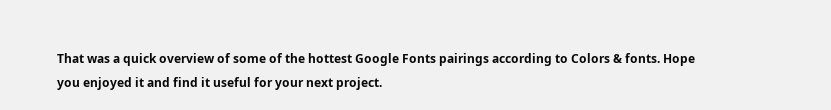That was a quick overview of some of the hottest Google Fonts pairings according to Colors & fonts. Hope you enjoyed it and find it useful for your next project.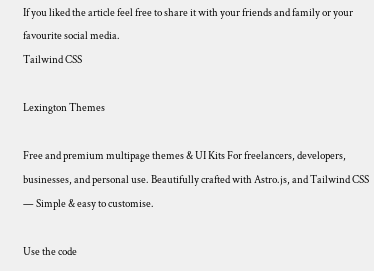If you liked the article feel free to share it with your friends and family or your favourite social media.
Tailwind CSS

Lexington Themes

Free and premium multipage themes & UI Kits For freelancers, developers, businesses, and personal use. Beautifully crafted with Astro.js, and Tailwind CSS — Simple & easy to customise.

Use the code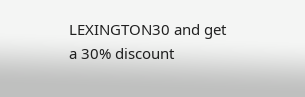LEXINGTON30 and get a 30% discount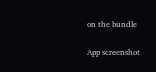on the bundle

App screenshot